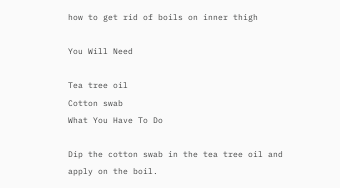how to get rid of boils on inner thigh

You Will Need

Tea tree oil
Cotton swab
What You Have To Do

Dip the cotton swab in the tea tree oil and apply on the boil.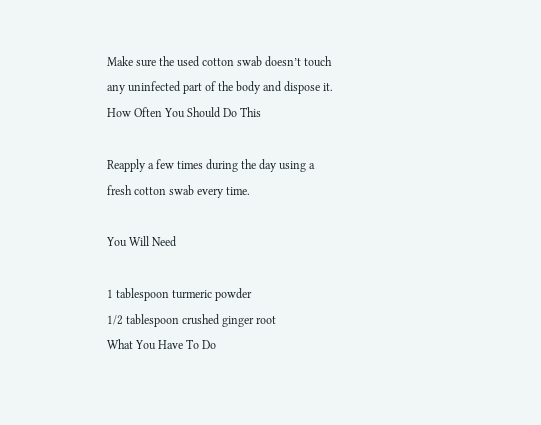Make sure the used cotton swab doesn’t touch any uninfected part of the body and dispose it.
How Often You Should Do This

Reapply a few times during the day using a fresh cotton swab every time.

You Will Need

1 tablespoon turmeric powder
1/2 tablespoon crushed ginger root
What You Have To Do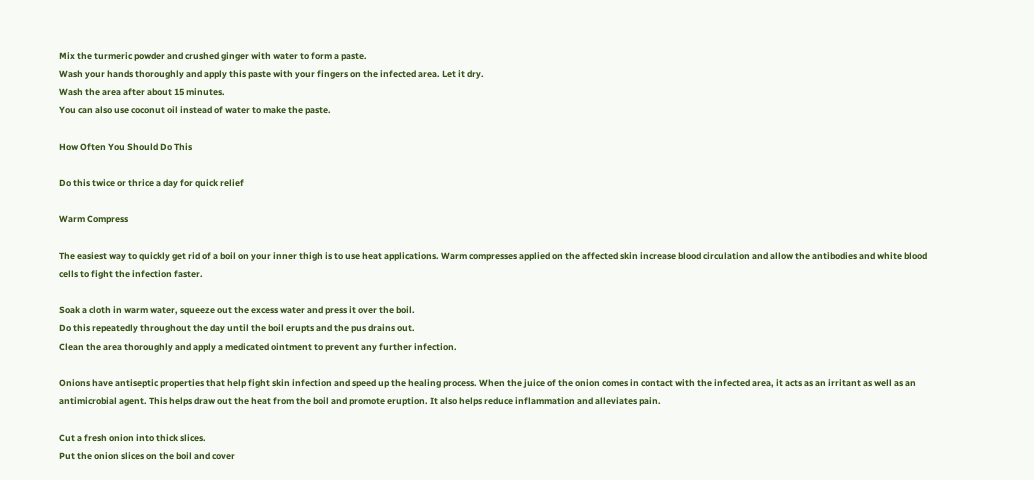Mix the turmeric powder and crushed ginger with water to form a paste.
Wash your hands thoroughly and apply this paste with your fingers on the infected area. Let it dry.
Wash the area after about 15 minutes.
You can also use coconut oil instead of water to make the paste.

How Often You Should Do This

Do this twice or thrice a day for quick relief

Warm Compress

The easiest way to quickly get rid of a boil on your inner thigh is to use heat applications. Warm compresses applied on the affected skin increase blood circulation and allow the antibodies and white blood cells to fight the infection faster.

Soak a cloth in warm water, squeeze out the excess water and press it over the boil.
Do this repeatedly throughout the day until the boil erupts and the pus drains out.
Clean the area thoroughly and apply a medicated ointment to prevent any further infection.

Onions have antiseptic properties that help fight skin infection and speed up the healing process. When the juice of the onion comes in contact with the infected area, it acts as an irritant as well as an antimicrobial agent. This helps draw out the heat from the boil and promote eruption. It also helps reduce inflammation and alleviates pain.

Cut a fresh onion into thick slices.
Put the onion slices on the boil and cover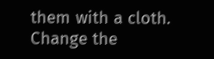them with a cloth.
Change the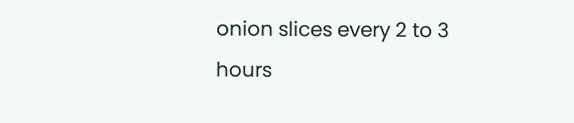onion slices every 2 to 3 hours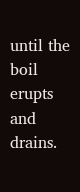until the boil erupts and drains.